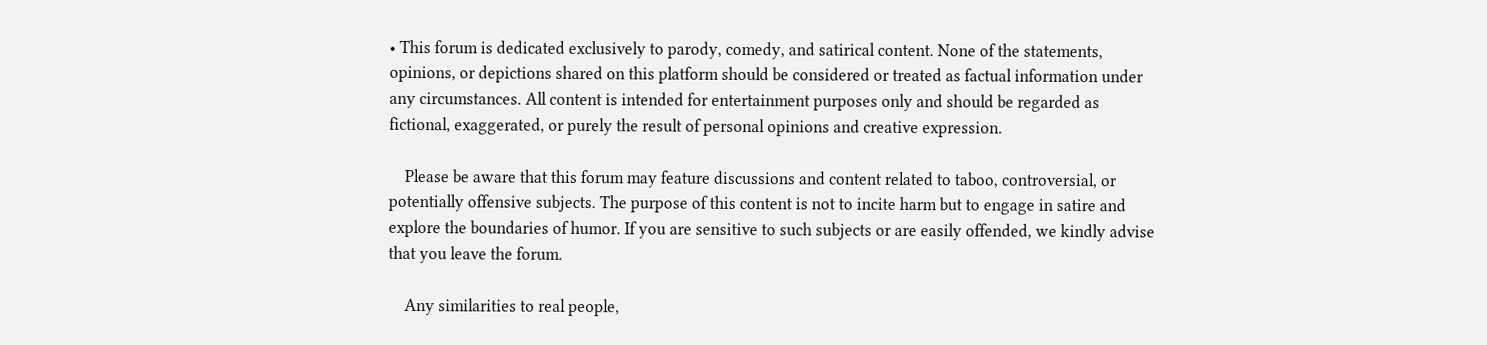• This forum is dedicated exclusively to parody, comedy, and satirical content. None of the statements, opinions, or depictions shared on this platform should be considered or treated as factual information under any circumstances. All content is intended for entertainment purposes only and should be regarded as fictional, exaggerated, or purely the result of personal opinions and creative expression.

    Please be aware that this forum may feature discussions and content related to taboo, controversial, or potentially offensive subjects. The purpose of this content is not to incite harm but to engage in satire and explore the boundaries of humor. If you are sensitive to such subjects or are easily offended, we kindly advise that you leave the forum.

    Any similarities to real people,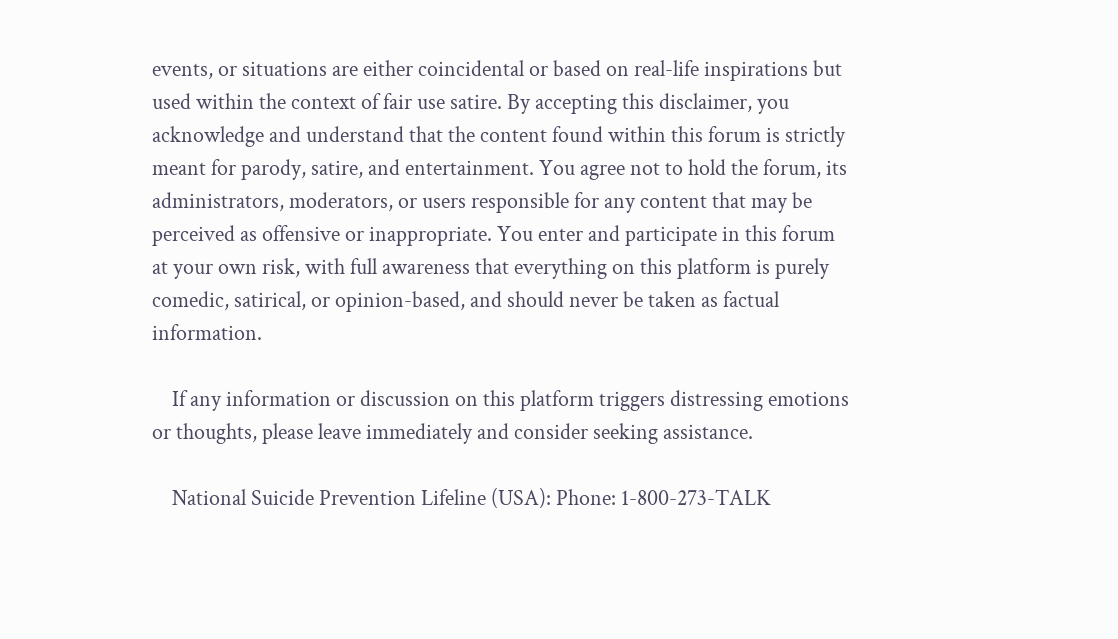events, or situations are either coincidental or based on real-life inspirations but used within the context of fair use satire. By accepting this disclaimer, you acknowledge and understand that the content found within this forum is strictly meant for parody, satire, and entertainment. You agree not to hold the forum, its administrators, moderators, or users responsible for any content that may be perceived as offensive or inappropriate. You enter and participate in this forum at your own risk, with full awareness that everything on this platform is purely comedic, satirical, or opinion-based, and should never be taken as factual information.

    If any information or discussion on this platform triggers distressing emotions or thoughts, please leave immediately and consider seeking assistance.

    National Suicide Prevention Lifeline (USA): Phone: 1-800-273-TALK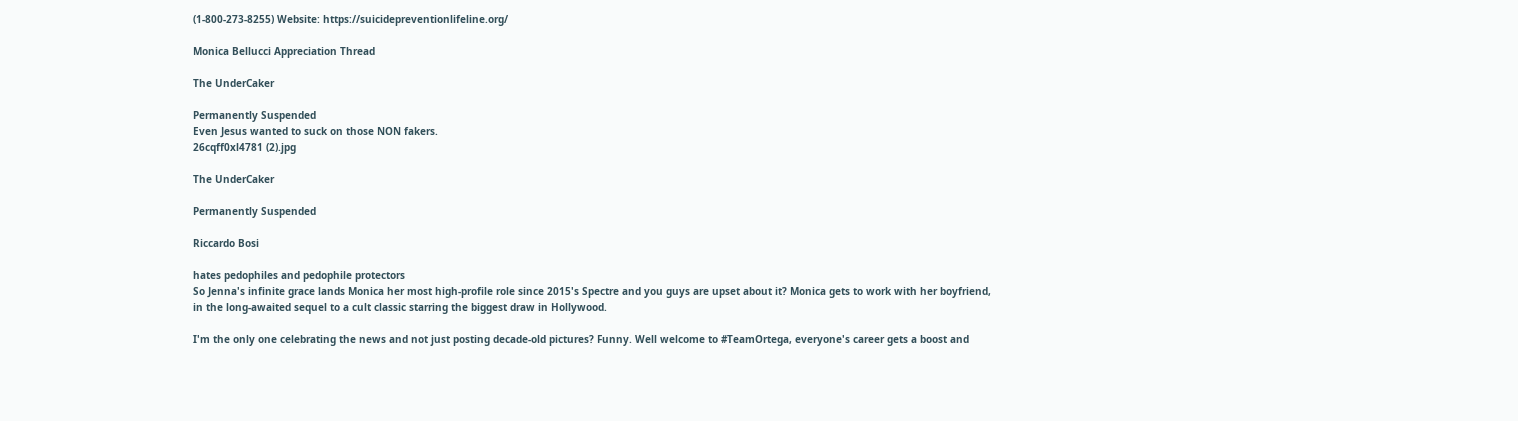(1-800-273-8255) Website: https://suicidepreventionlifeline.org/

Monica Bellucci Appreciation Thread

The UnderCaker

Permanently Suspended
Even Jesus wanted to suck on those NON fakers.
26cqff0xl4781 (2).jpg

The UnderCaker

Permanently Suspended

Riccardo Bosi

hates pedophiles and pedophile protectors
So Jenna's infinite grace lands Monica her most high-profile role since 2015's Spectre and you guys are upset about it? Monica gets to work with her boyfriend, in the long-awaited sequel to a cult classic starring the biggest draw in Hollywood.

I'm the only one celebrating the news and not just posting decade-old pictures? Funny. Well welcome to #TeamOrtega, everyone's career gets a boost and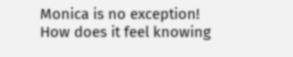Monica is no exception!
How does it feel knowing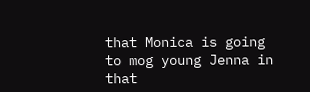that Monica is going to mog young Jenna in that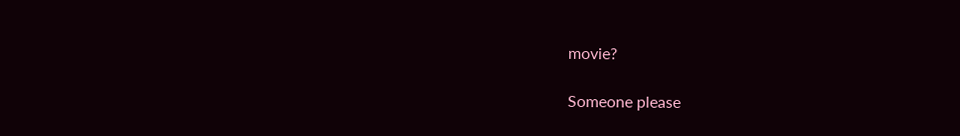movie?

Someone please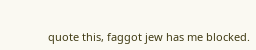quote this, faggot jew has me blocked.